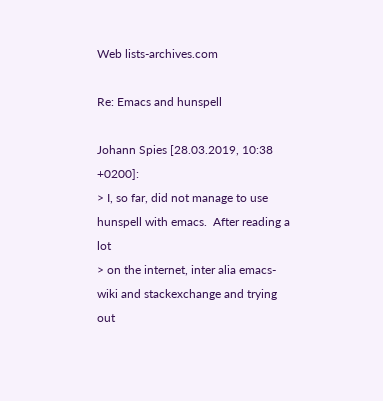Web lists-archives.com

Re: Emacs and hunspell

Johann Spies [28.03.2019, 10:38 +0200]:
> I, so far, did not manage to use hunspell with emacs.  After reading a lot
> on the internet, inter alia emacs-wiki and stackexchange and trying out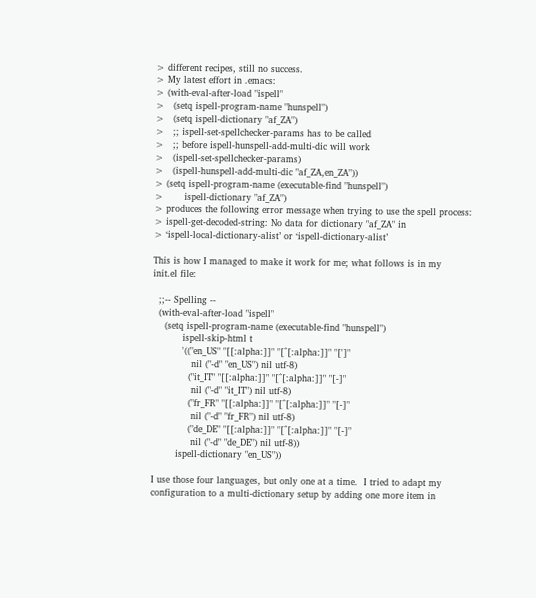> different recipes, still no success.
> My latest effort in .emacs:
> (with-eval-after-load "ispell"
>   (setq ispell-program-name "hunspell")
>   (setq ispell-dictionary "af_ZA")
>   ;; ispell-set-spellchecker-params has to be called
>   ;; before ispell-hunspell-add-multi-dic will work
>   (ispell-set-spellchecker-params)
>   (ispell-hunspell-add-multi-dic "af_ZA,en_ZA"))
> (setq ispell-program-name (executable-find "hunspell")
>       ispell-dictionary "af_ZA")
> produces the following error message when trying to use the spell process:
> ispell-get-decoded-string: No data for dictionary "af_ZA" in
> ‘ispell-local-dictionary-alist’ or ‘ispell-dictionary-alist’

This is how I managed to make it work for me; what follows is in my
init.el file:

  ;;-- Spelling --
  (with-eval-after-load "ispell"
    (setq ispell-program-name (executable-find "hunspell")
          ispell-skip-html t
          '(("en_US" "[[:alpha:]]" "[^[:alpha:]]" "[']"
             nil ("-d" "en_US") nil utf-8)
            ("it_IT" "[[:alpha:]]" "[^[:alpha:]]" "[-]"
             nil ("-d" "it_IT") nil utf-8)
            ("fr_FR" "[[:alpha:]]" "[^[:alpha:]]" "[-]"
             nil ("-d" "fr_FR") nil utf-8)
            ("de_DE" "[[:alpha:]]" "[^[:alpha:]]" "[-]"
             nil ("-d" "de_DE") nil utf-8))
        ispell-dictionary "en_US"))

I use those four languages, but only one at a time.  I tried to adapt my
configuration to a multi-dictionary setup by adding one more item in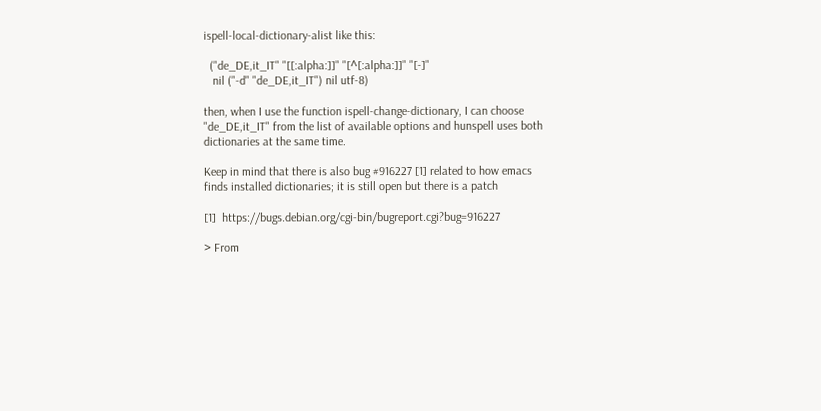ispell-local-dictionary-alist like this:

  ("de_DE,it_IT" "[[:alpha:]]" "[^[:alpha:]]" "[-]"
   nil ("-d" "de_DE,it_IT") nil utf-8)

then, when I use the function ispell-change-dictionary, I can choose
"de_DE,it_IT" from the list of available options and hunspell uses both
dictionaries at the same time.

Keep in mind that there is also bug #916227 [1] related to how emacs
finds installed dictionaries; it is still open but there is a patch

[1]  https://bugs.debian.org/cgi-bin/bugreport.cgi?bug=916227

> From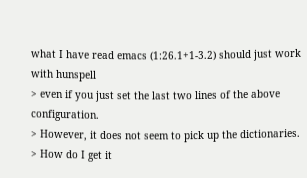what I have read emacs (1:26.1+1-3.2) should just work with hunspell
> even if you just set the last two lines of the above configuration.
> However, it does not seem to pick up the dictionaries.
> How do I get it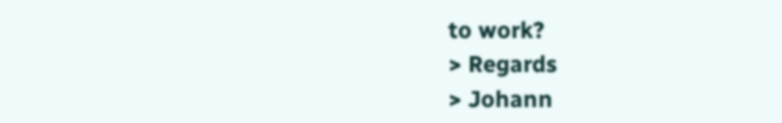to work?
> Regards
> Johann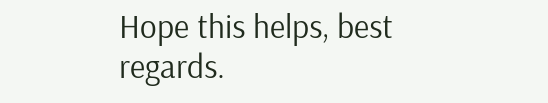Hope this helps, best regards.